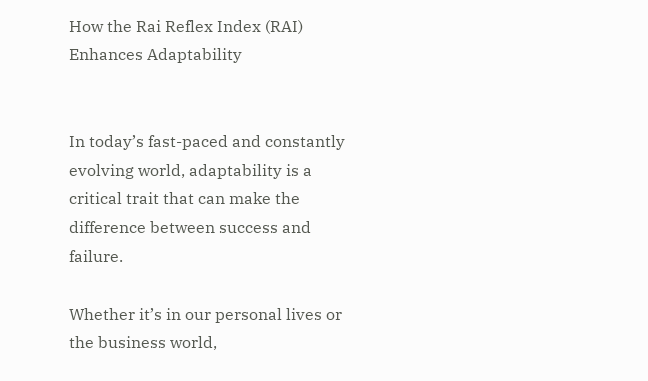How the Rai Reflex Index (RAI) Enhances Adaptability


In today’s fast-paced and constantly evolving world, adaptability is a critical trait that can make the difference between success and failure.

Whether it’s in our personal lives or the business world,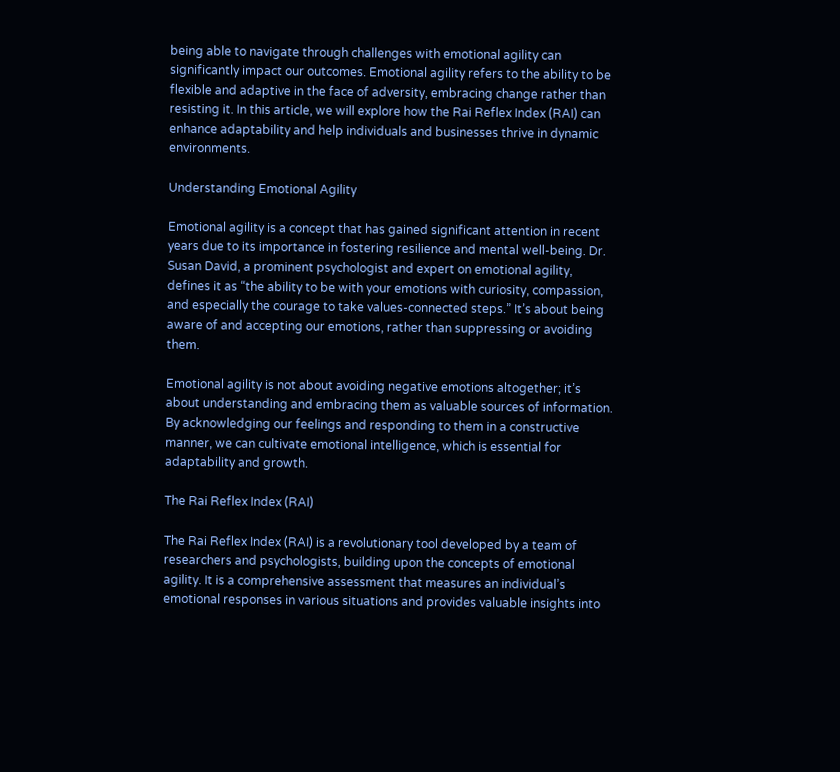being able to navigate through challenges with emotional agility can significantly impact our outcomes. Emotional agility refers to the ability to be flexible and adaptive in the face of adversity, embracing change rather than resisting it. In this article, we will explore how the Rai Reflex Index (RAI) can enhance adaptability and help individuals and businesses thrive in dynamic environments.

Understanding Emotional Agility

Emotional agility is a concept that has gained significant attention in recent years due to its importance in fostering resilience and mental well-being. Dr. Susan David, a prominent psychologist and expert on emotional agility, defines it as “the ability to be with your emotions with curiosity, compassion, and especially the courage to take values-connected steps.” It’s about being aware of and accepting our emotions, rather than suppressing or avoiding them.

Emotional agility is not about avoiding negative emotions altogether; it’s about understanding and embracing them as valuable sources of information. By acknowledging our feelings and responding to them in a constructive manner, we can cultivate emotional intelligence, which is essential for adaptability and growth.

The Rai Reflex Index (RAI)

The Rai Reflex Index (RAI) is a revolutionary tool developed by a team of researchers and psychologists, building upon the concepts of emotional agility. It is a comprehensive assessment that measures an individual’s emotional responses in various situations and provides valuable insights into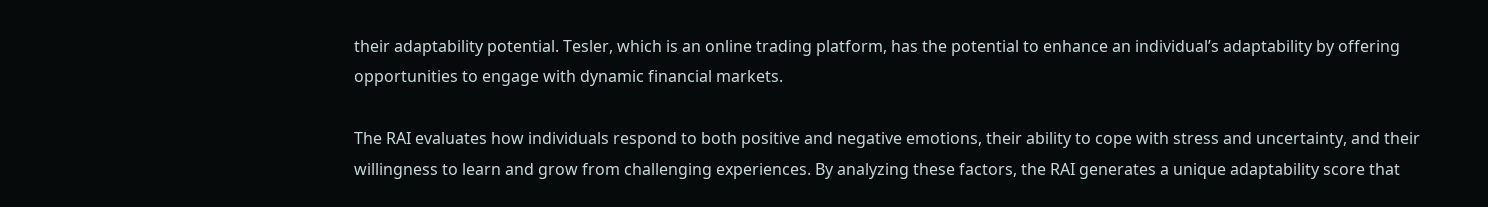their adaptability potential. Tesler, which is an online trading platform, has the potential to enhance an individual’s adaptability by offering opportunities to engage with dynamic financial markets.

The RAI evaluates how individuals respond to both positive and negative emotions, their ability to cope with stress and uncertainty, and their willingness to learn and grow from challenging experiences. By analyzing these factors, the RAI generates a unique adaptability score that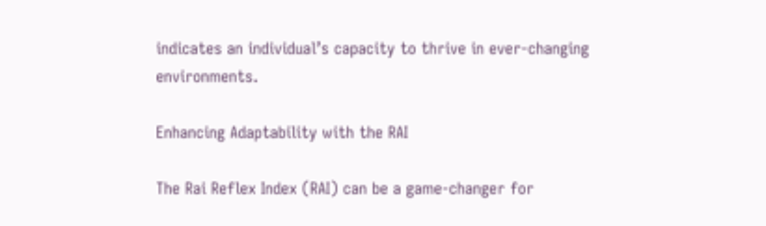indicates an individual’s capacity to thrive in ever-changing environments.

Enhancing Adaptability with the RAI

The Rai Reflex Index (RAI) can be a game-changer for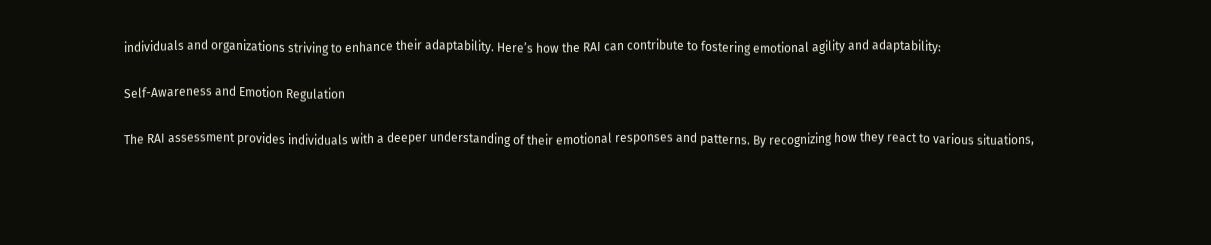individuals and organizations striving to enhance their adaptability. Here’s how the RAI can contribute to fostering emotional agility and adaptability:

Self-Awareness and Emotion Regulation

The RAI assessment provides individuals with a deeper understanding of their emotional responses and patterns. By recognizing how they react to various situations,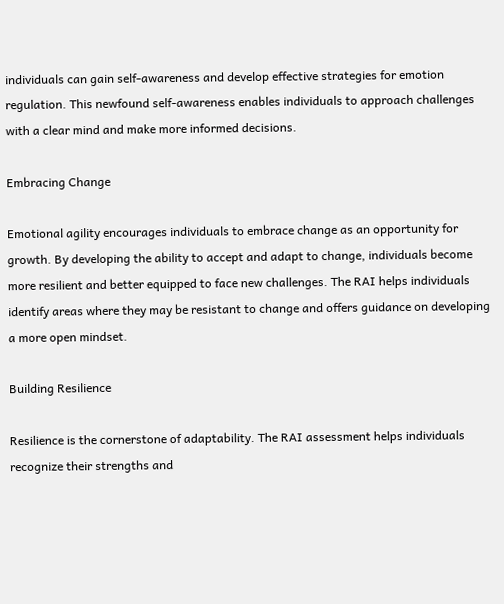individuals can gain self-awareness and develop effective strategies for emotion regulation. This newfound self-awareness enables individuals to approach challenges with a clear mind and make more informed decisions.

Embracing Change

Emotional agility encourages individuals to embrace change as an opportunity for growth. By developing the ability to accept and adapt to change, individuals become more resilient and better equipped to face new challenges. The RAI helps individuals identify areas where they may be resistant to change and offers guidance on developing a more open mindset.

Building Resilience

Resilience is the cornerstone of adaptability. The RAI assessment helps individuals recognize their strengths and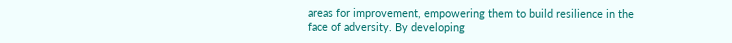areas for improvement, empowering them to build resilience in the face of adversity. By developing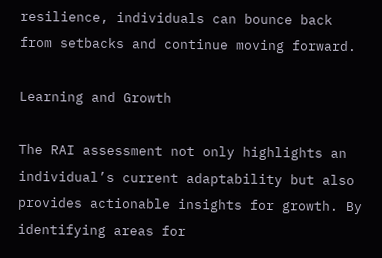resilience, individuals can bounce back from setbacks and continue moving forward.

Learning and Growth

The RAI assessment not only highlights an individual’s current adaptability but also provides actionable insights for growth. By identifying areas for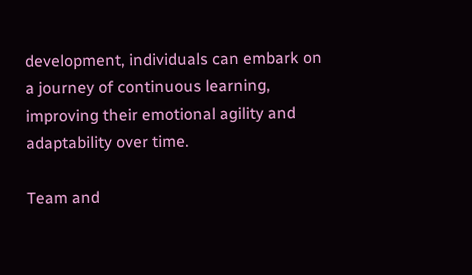development, individuals can embark on a journey of continuous learning, improving their emotional agility and adaptability over time.

Team and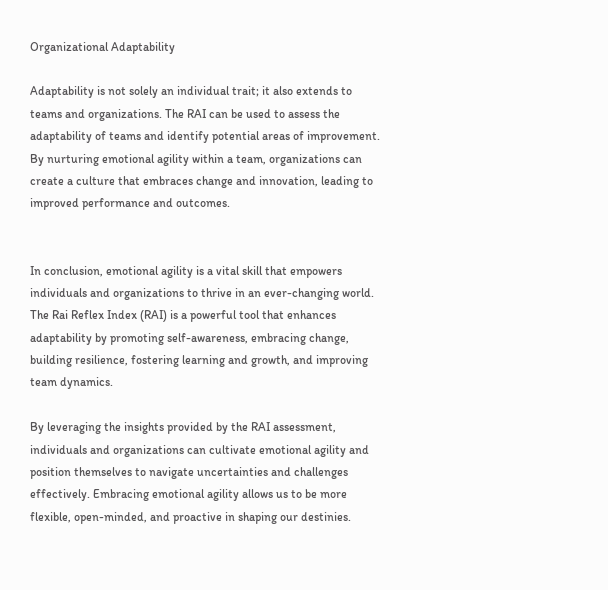Organizational Adaptability

Adaptability is not solely an individual trait; it also extends to teams and organizations. The RAI can be used to assess the adaptability of teams and identify potential areas of improvement. By nurturing emotional agility within a team, organizations can create a culture that embraces change and innovation, leading to improved performance and outcomes.


In conclusion, emotional agility is a vital skill that empowers individuals and organizations to thrive in an ever-changing world. The Rai Reflex Index (RAI) is a powerful tool that enhances adaptability by promoting self-awareness, embracing change, building resilience, fostering learning and growth, and improving team dynamics.

By leveraging the insights provided by the RAI assessment, individuals and organizations can cultivate emotional agility and position themselves to navigate uncertainties and challenges effectively. Embracing emotional agility allows us to be more flexible, open-minded, and proactive in shaping our destinies.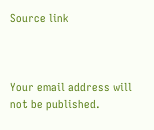Source link



Your email address will not be published.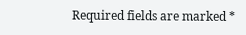Required fields are marked *